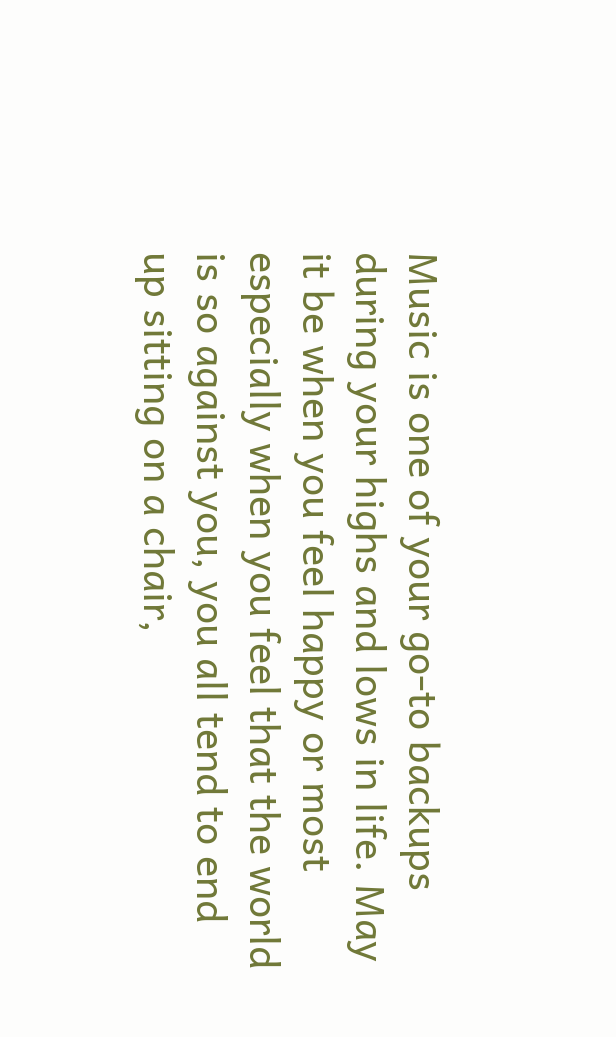Music is one of your go-to backups during your highs and lows in life. May it be when you feel happy or most especially when you feel that the world is so against you, you all tend to end up sitting on a chair,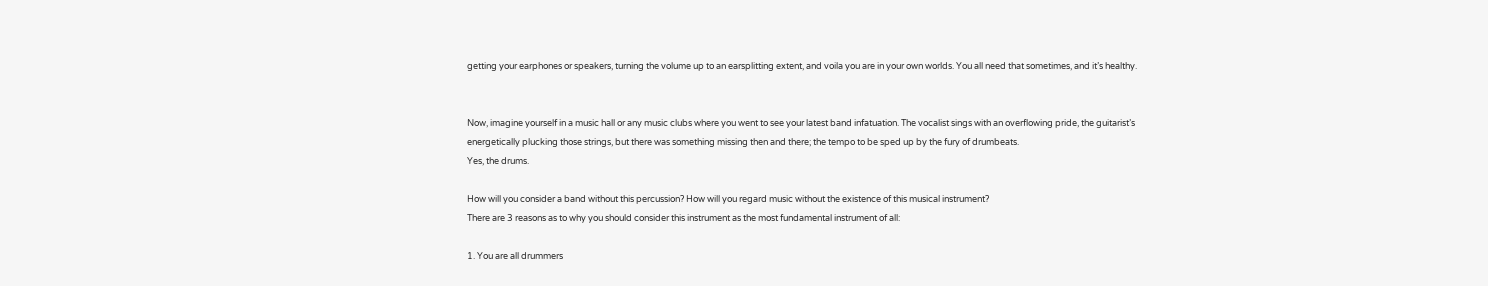getting your earphones or speakers, turning the volume up to an earsplitting extent, and voila you are in your own worlds. You all need that sometimes, and it’s healthy.


Now, imagine yourself in a music hall or any music clubs where you went to see your latest band infatuation. The vocalist sings with an overflowing pride, the guitarist’s energetically plucking those strings, but there was something missing then and there; the tempo to be sped up by the fury of drumbeats.
Yes, the drums.

How will you consider a band without this percussion? How will you regard music without the existence of this musical instrument?
There are 3 reasons as to why you should consider this instrument as the most fundamental instrument of all:

1. You are all drummers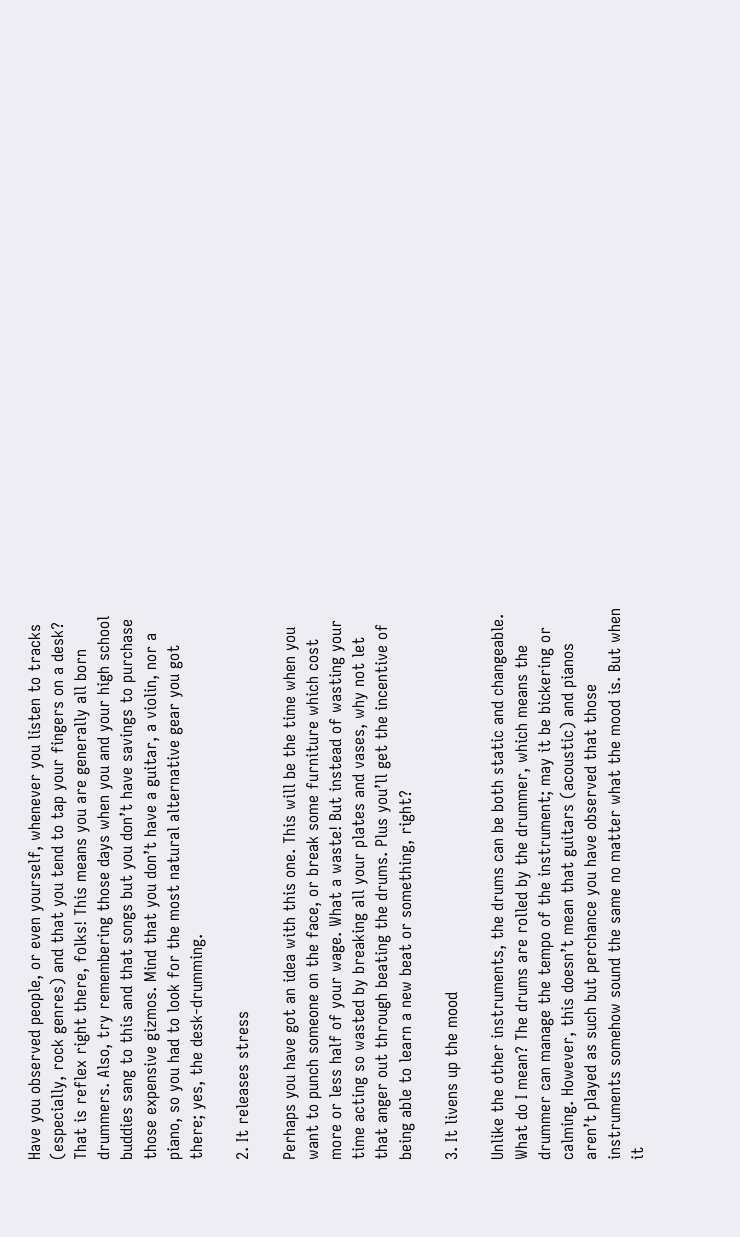Have you observed people, or even yourself, whenever you listen to tracks (especially, rock genres) and that you tend to tap your fingers on a desk? That is reflex right there, folks! This means you are generally all born drummers. Also, try remembering those days when you and your high school buddies sang to this and that songs but you don’t have savings to purchase those expensive gizmos. Mind that you don’t have a guitar, a violin, nor a piano, so you had to look for the most natural alternative gear you got there; yes, the desk-drumming.

2. It releases stress

Perhaps you have got an idea with this one. This will be the time when you want to punch someone on the face, or break some furniture which cost more or less half of your wage. What a waste! But instead of wasting your time acting so wasted by breaking all your plates and vases, why not let that anger out through beating the drums. Plus you’ll get the incentive of being able to learn a new beat or something, right?

3. It livens up the mood

Unlike the other instruments, the drums can be both static and changeable. What do I mean? The drums are rolled by the drummer, which means the drummer can manage the tempo of the instrument; may it be bickering or calming. However, this doesn’t mean that guitars (acoustic) and pianos aren’t played as such but perchance you have observed that those instruments somehow sound the same no matter what the mood is. But when it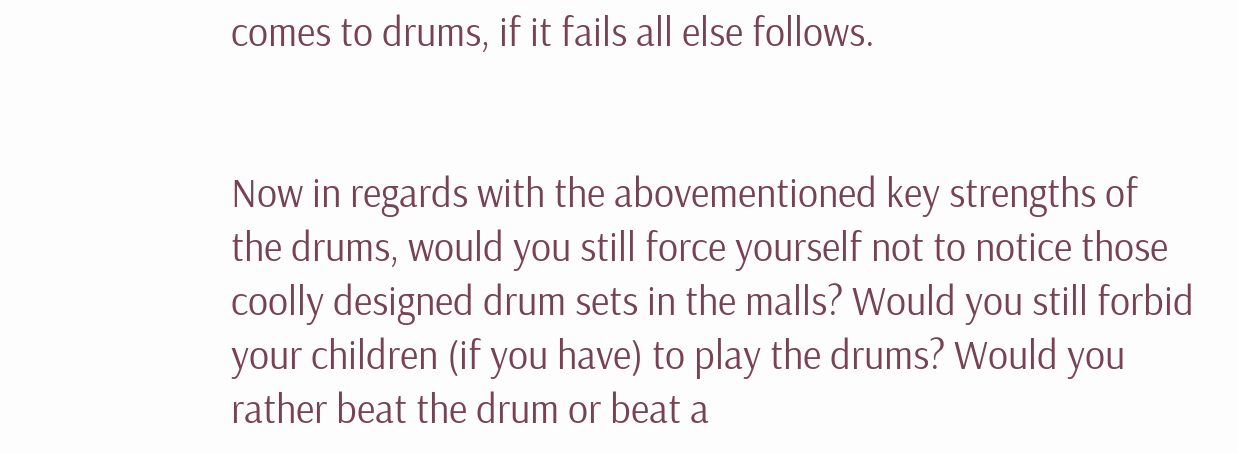comes to drums, if it fails all else follows.


Now in regards with the abovementioned key strengths of the drums, would you still force yourself not to notice those coolly designed drum sets in the malls? Would you still forbid your children (if you have) to play the drums? Would you rather beat the drum or beat a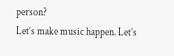person?
Let’s make music happen. Let’s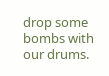drop some bombs with our drums.